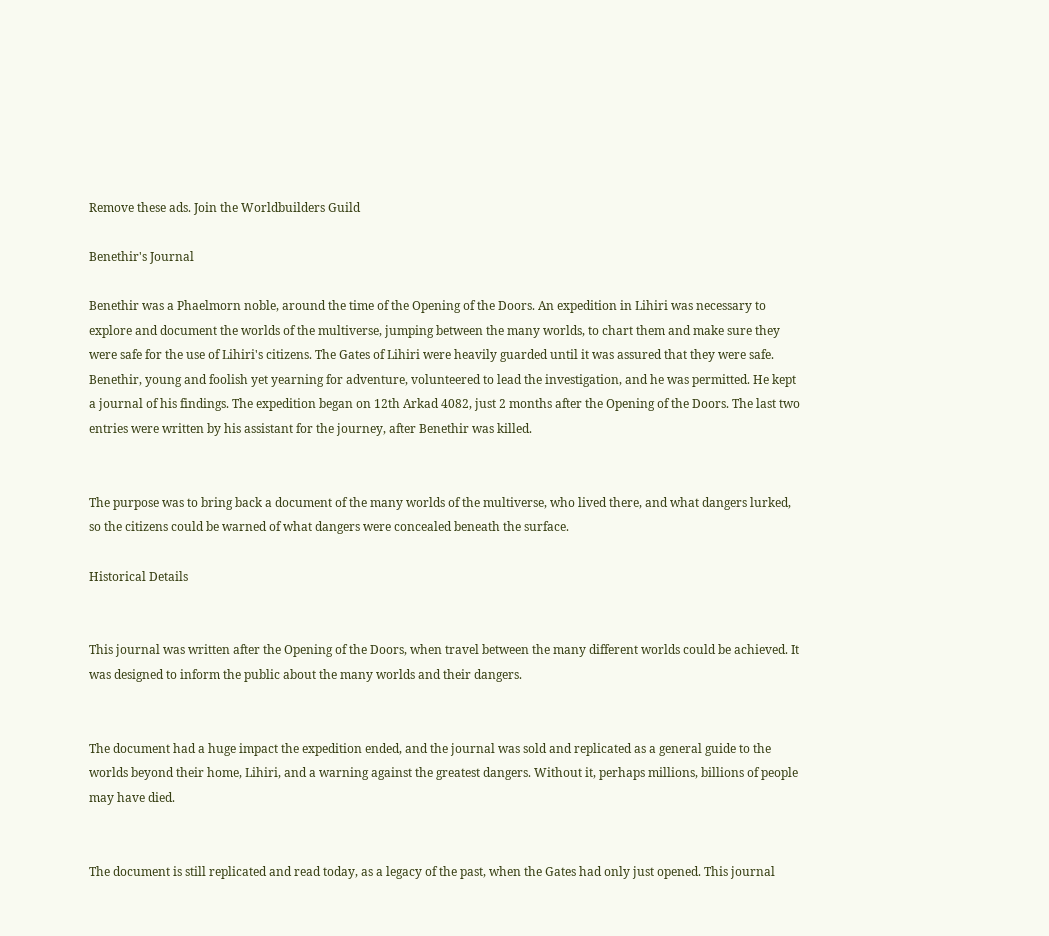Remove these ads. Join the Worldbuilders Guild

Benethir's Journal

Benethir was a Phaelmorn noble, around the time of the Opening of the Doors. An expedition in Lihiri was necessary to explore and document the worlds of the multiverse, jumping between the many worlds, to chart them and make sure they were safe for the use of Lihiri's citizens. The Gates of Lihiri were heavily guarded until it was assured that they were safe.   Benethir, young and foolish yet yearning for adventure, volunteered to lead the investigation, and he was permitted. He kept a journal of his findings. The expedition began on 12th Arkad 4082, just 2 months after the Opening of the Doors. The last two entries were written by his assistant for the journey, after Benethir was killed.


The purpose was to bring back a document of the many worlds of the multiverse, who lived there, and what dangers lurked, so the citizens could be warned of what dangers were concealed beneath the surface.

Historical Details


This journal was written after the Opening of the Doors, when travel between the many different worlds could be achieved. It was designed to inform the public about the many worlds and their dangers.


The document had a huge impact the expedition ended, and the journal was sold and replicated as a general guide to the worlds beyond their home, Lihiri, and a warning against the greatest dangers. Without it, perhaps millions, billions of people may have died.


The document is still replicated and read today, as a legacy of the past, when the Gates had only just opened. This journal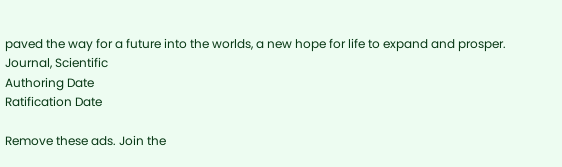paved the way for a future into the worlds, a new hope for life to expand and prosper.
Journal, Scientific
Authoring Date
Ratification Date

Remove these ads. Join the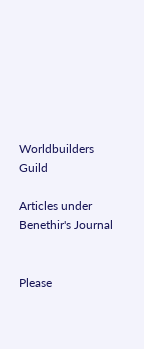Worldbuilders Guild

Articles under Benethir's Journal


Please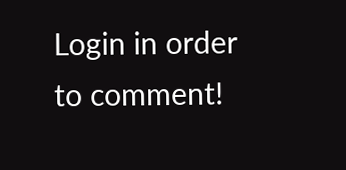Login in order to comment!